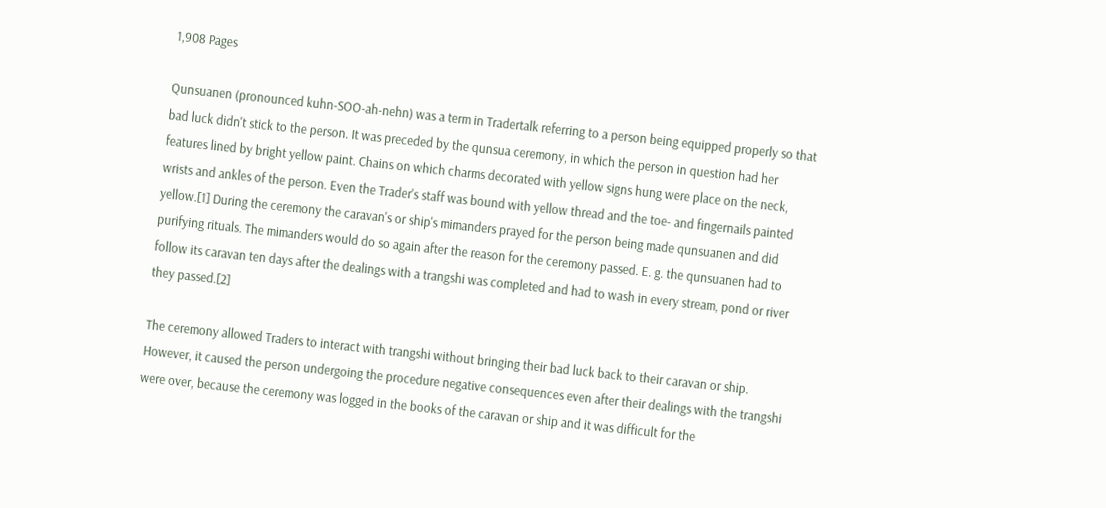1,908 Pages

Qunsuanen (pronounced kuhn-SOO-ah-nehn) was a term in Tradertalk referring to a person being equipped properly so that bad luck didn't stick to the person. It was preceded by the qunsua ceremony, in which the person in question had her features lined by bright yellow paint. Chains on which charms decorated with yellow signs hung were place on the neck, wrists and ankles of the person. Even the Trader's staff was bound with yellow thread and the toe- and fingernails painted yellow.[1] During the ceremony the caravan's or ship's mimanders prayed for the person being made qunsuanen and did purifying rituals. The mimanders would do so again after the reason for the ceremony passed. E. g. the qunsuanen had to follow its caravan ten days after the dealings with a trangshi was completed and had to wash in every stream, pond or river they passed.[2]

The ceremony allowed Traders to interact with trangshi without bringing their bad luck back to their caravan or ship. However, it caused the person undergoing the procedure negative consequences even after their dealings with the trangshi were over, because the ceremony was logged in the books of the caravan or ship and it was difficult for the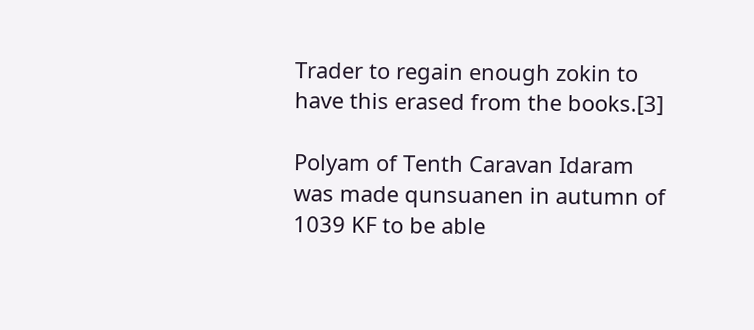Trader to regain enough zokin to have this erased from the books.[3]

Polyam of Tenth Caravan Idaram was made qunsuanen in autumn of 1039 KF to be able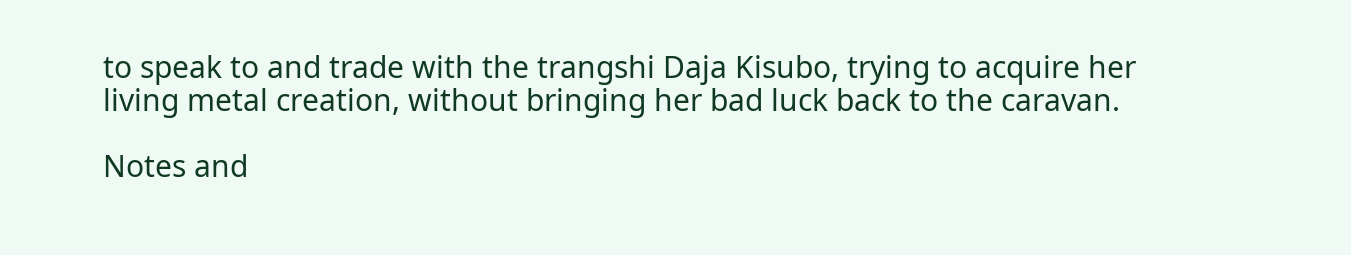to speak to and trade with the trangshi Daja Kisubo, trying to acquire her living metal creation, without bringing her bad luck back to the caravan.

Notes and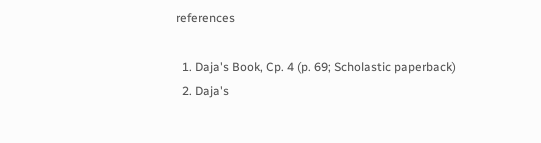references

  1. Daja's Book, Cp. 4 (p. 69; Scholastic paperback)
  2. Daja's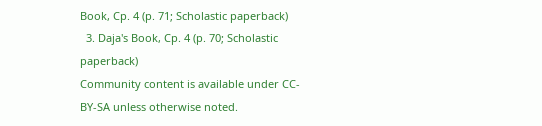Book, Cp. 4 (p. 71; Scholastic paperback)
  3. Daja's Book, Cp. 4 (p. 70; Scholastic paperback)
Community content is available under CC-BY-SA unless otherwise noted.